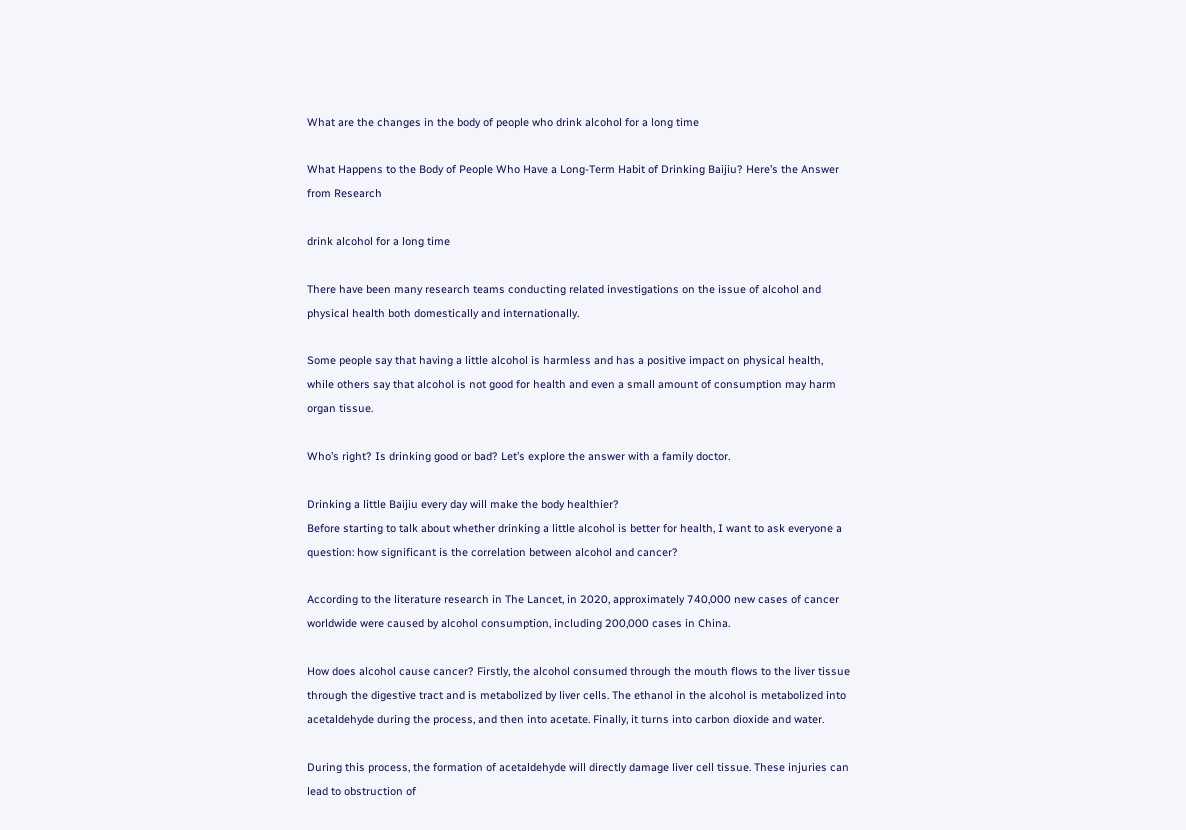What are the changes in the body of people who drink alcohol for a long time

What Happens to the Body of People Who Have a Long-Term Habit of Drinking Baijiu? Here’s the Answer from Research

drink alcohol for a long time

There have been many research teams conducting related investigations on the issue of alcohol and physical health both domestically and internationally.

Some people say that having a little alcohol is harmless and has a positive impact on physical health, while others say that alcohol is not good for health and even a small amount of consumption may harm organ tissue.

Who’s right? Is drinking good or bad? Let’s explore the answer with a family doctor.

Drinking a little Baijiu every day will make the body healthier?
Before starting to talk about whether drinking a little alcohol is better for health, I want to ask everyone a question: how significant is the correlation between alcohol and cancer?

According to the literature research in The Lancet, in 2020, approximately 740,000 new cases of cancer worldwide were caused by alcohol consumption, including 200,000 cases in China.

How does alcohol cause cancer? Firstly, the alcohol consumed through the mouth flows to the liver tissue through the digestive tract and is metabolized by liver cells. The ethanol in the alcohol is metabolized into acetaldehyde during the process, and then into acetate. Finally, it turns into carbon dioxide and water.

During this process, the formation of acetaldehyde will directly damage liver cell tissue. These injuries can lead to obstruction of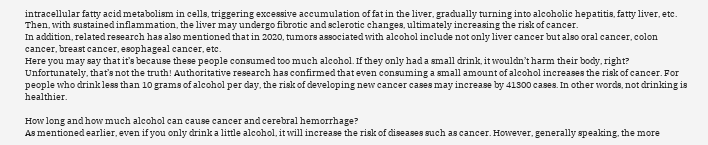intracellular fatty acid metabolism in cells, triggering excessive accumulation of fat in the liver, gradually turning into alcoholic hepatitis, fatty liver, etc. Then, with sustained inflammation, the liver may undergo fibrotic and sclerotic changes, ultimately increasing the risk of cancer.
In addition, related research has also mentioned that in 2020, tumors associated with alcohol include not only liver cancer but also oral cancer, colon cancer, breast cancer, esophageal cancer, etc.
Here you may say that it’s because these people consumed too much alcohol. If they only had a small drink, it wouldn’t harm their body, right?
Unfortunately, that’s not the truth! Authoritative research has confirmed that even consuming a small amount of alcohol increases the risk of cancer. For people who drink less than 10 grams of alcohol per day, the risk of developing new cancer cases may increase by 41300 cases. In other words, not drinking is healthier.

How long and how much alcohol can cause cancer and cerebral hemorrhage?
As mentioned earlier, even if you only drink a little alcohol, it will increase the risk of diseases such as cancer. However, generally speaking, the more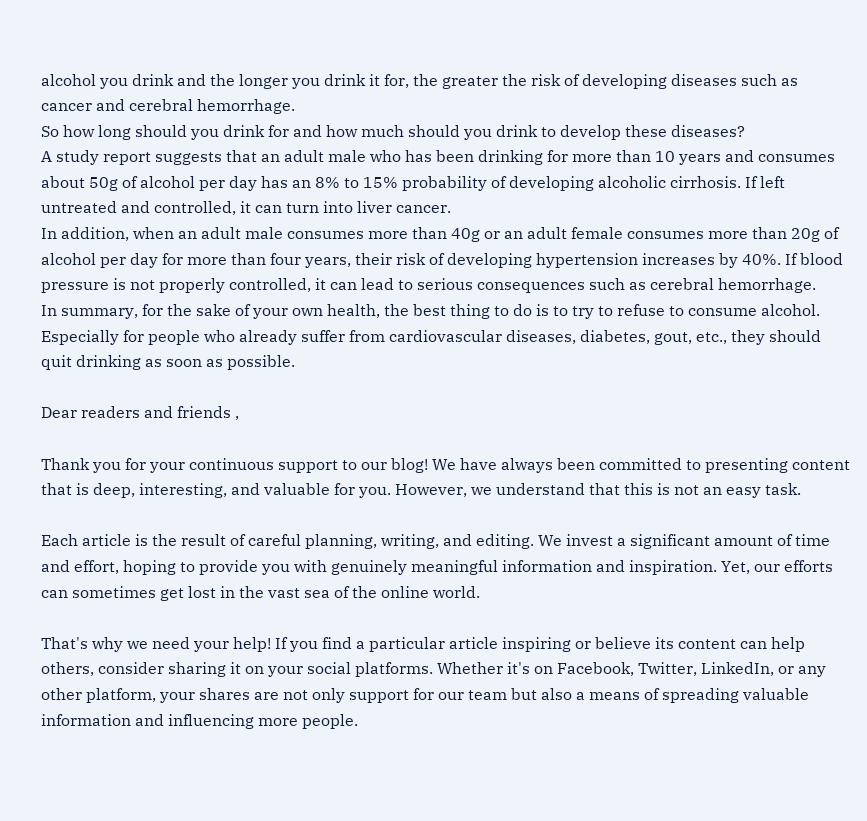alcohol you drink and the longer you drink it for, the greater the risk of developing diseases such as cancer and cerebral hemorrhage.
So how long should you drink for and how much should you drink to develop these diseases?
A study report suggests that an adult male who has been drinking for more than 10 years and consumes about 50g of alcohol per day has an 8% to 15% probability of developing alcoholic cirrhosis. If left untreated and controlled, it can turn into liver cancer.
In addition, when an adult male consumes more than 40g or an adult female consumes more than 20g of alcohol per day for more than four years, their risk of developing hypertension increases by 40%. If blood pressure is not properly controlled, it can lead to serious consequences such as cerebral hemorrhage.
In summary, for the sake of your own health, the best thing to do is to try to refuse to consume alcohol. Especially for people who already suffer from cardiovascular diseases, diabetes, gout, etc., they should quit drinking as soon as possible.

Dear readers and friends ,

Thank you for your continuous support to our blog! We have always been committed to presenting content that is deep, interesting, and valuable for you. However, we understand that this is not an easy task.

Each article is the result of careful planning, writing, and editing. We invest a significant amount of time and effort, hoping to provide you with genuinely meaningful information and inspiration. Yet, our efforts can sometimes get lost in the vast sea of the online world.

That's why we need your help! If you find a particular article inspiring or believe its content can help others, consider sharing it on your social platforms. Whether it's on Facebook, Twitter, LinkedIn, or any other platform, your shares are not only support for our team but also a means of spreading valuable information and influencing more people.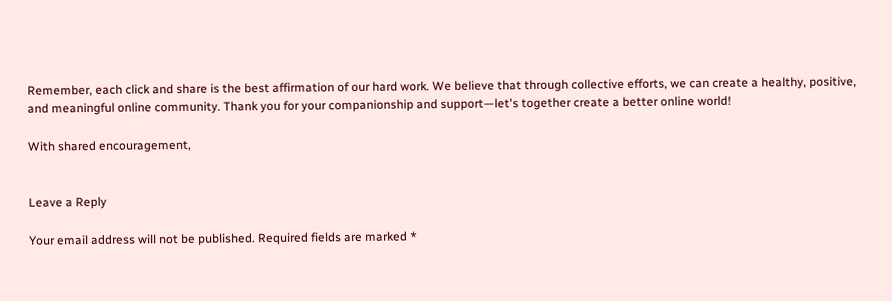Remember, each click and share is the best affirmation of our hard work. We believe that through collective efforts, we can create a healthy, positive, and meaningful online community. Thank you for your companionship and support—let's together create a better online world!

With shared encouragement,


Leave a Reply

Your email address will not be published. Required fields are marked *